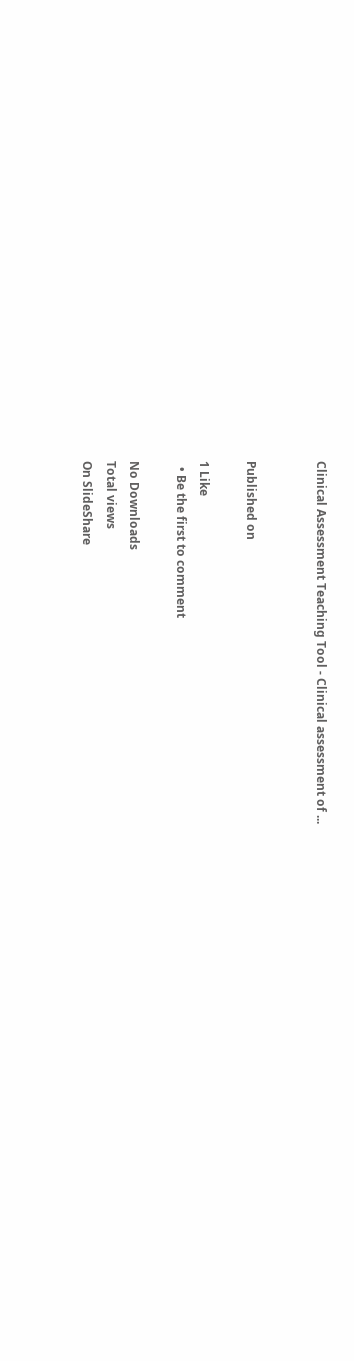Clinical Assessment Teaching Tool - Clinical assessment of ...


Published on

1 Like
  • Be the first to comment

No Downloads
Total views
On SlideShare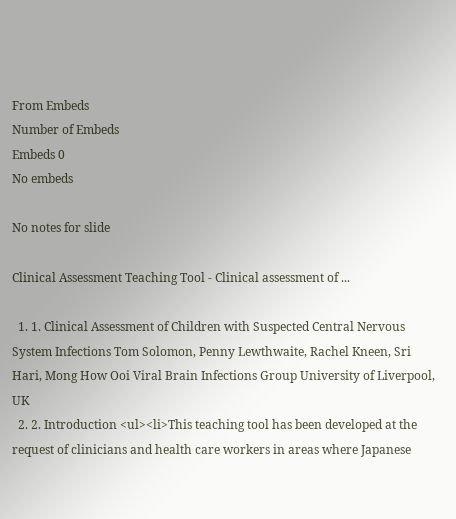From Embeds
Number of Embeds
Embeds 0
No embeds

No notes for slide

Clinical Assessment Teaching Tool - Clinical assessment of ...

  1. 1. Clinical Assessment of Children with Suspected Central Nervous System Infections Tom Solomon, Penny Lewthwaite, Rachel Kneen, Sri Hari, Mong How Ooi Viral Brain Infections Group University of Liverpool, UK
  2. 2. Introduction <ul><li>This teaching tool has been developed at the request of clinicians and health care workers in areas where Japanese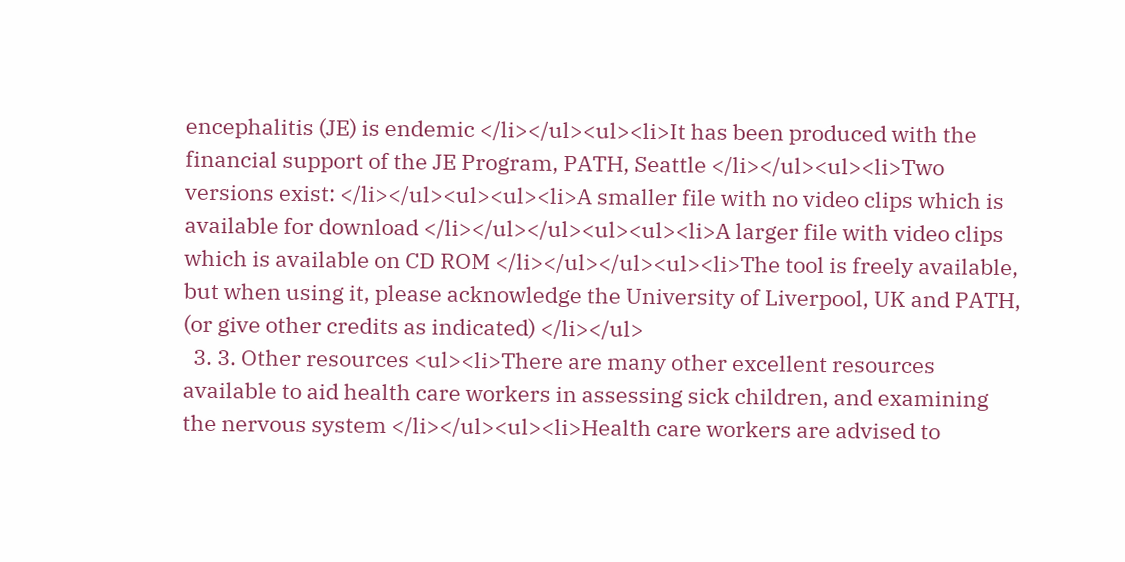encephalitis (JE) is endemic </li></ul><ul><li>It has been produced with the financial support of the JE Program, PATH, Seattle </li></ul><ul><li>Two versions exist: </li></ul><ul><ul><li>A smaller file with no video clips which is available for download </li></ul></ul><ul><ul><li>A larger file with video clips which is available on CD ROM </li></ul></ul><ul><li>The tool is freely available, but when using it, please acknowledge the University of Liverpool, UK and PATH, (or give other credits as indicated) </li></ul>
  3. 3. Other resources <ul><li>There are many other excellent resources available to aid health care workers in assessing sick children, and examining the nervous system </li></ul><ul><li>Health care workers are advised to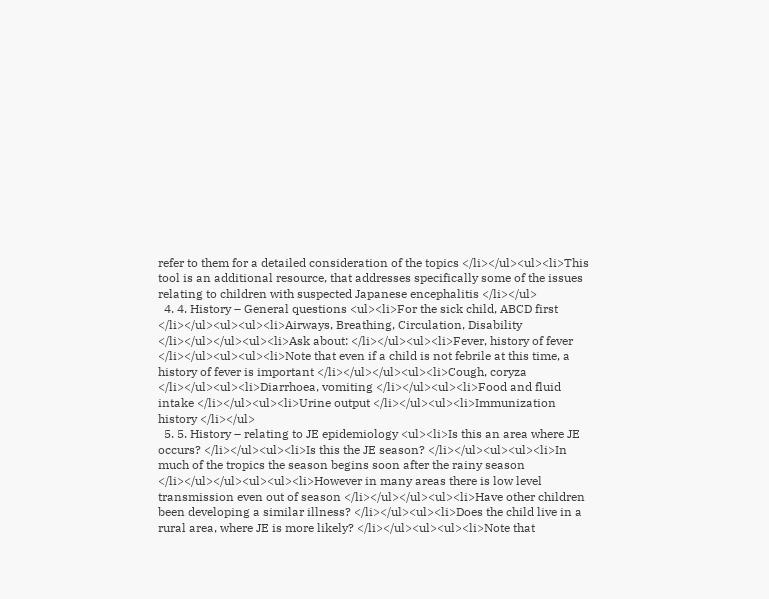refer to them for a detailed consideration of the topics </li></ul><ul><li>This tool is an additional resource, that addresses specifically some of the issues relating to children with suspected Japanese encephalitis </li></ul>
  4. 4. History – General questions <ul><li>For the sick child, ABCD first </li></ul><ul><ul><li>Airways, Breathing, Circulation, Disability </li></ul></ul><ul><li>Ask about: </li></ul><ul><li>Fever, history of fever </li></ul><ul><ul><li>Note that even if a child is not febrile at this time, a history of fever is important </li></ul></ul><ul><li>Cough, coryza </li></ul><ul><li>Diarrhoea, vomiting </li></ul><ul><li>Food and fluid intake </li></ul><ul><li>Urine output </li></ul><ul><li>Immunization history </li></ul>
  5. 5. History – relating to JE epidemiology <ul><li>Is this an area where JE occurs? </li></ul><ul><li>Is this the JE season? </li></ul><ul><ul><li>In much of the tropics the season begins soon after the rainy season </li></ul></ul><ul><ul><li>However in many areas there is low level transmission even out of season </li></ul></ul><ul><li>Have other children been developing a similar illness? </li></ul><ul><li>Does the child live in a rural area, where JE is more likely? </li></ul><ul><ul><li>Note that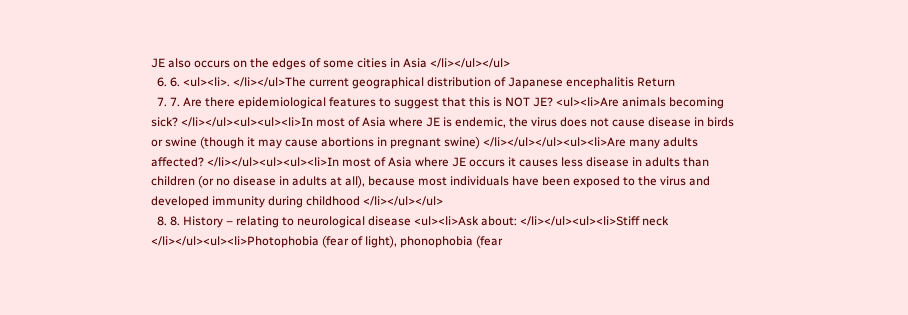JE also occurs on the edges of some cities in Asia </li></ul></ul>
  6. 6. <ul><li>. </li></ul>The current geographical distribution of Japanese encephalitis Return
  7. 7. Are there epidemiological features to suggest that this is NOT JE? <ul><li>Are animals becoming sick? </li></ul><ul><ul><li>In most of Asia where JE is endemic, the virus does not cause disease in birds or swine (though it may cause abortions in pregnant swine) </li></ul></ul><ul><li>Are many adults affected? </li></ul><ul><ul><li>In most of Asia where JE occurs it causes less disease in adults than children (or no disease in adults at all), because most individuals have been exposed to the virus and developed immunity during childhood </li></ul></ul>
  8. 8. History – relating to neurological disease <ul><li>Ask about: </li></ul><ul><li>Stiff neck </li></ul><ul><li>Photophobia (fear of light), phonophobia (fear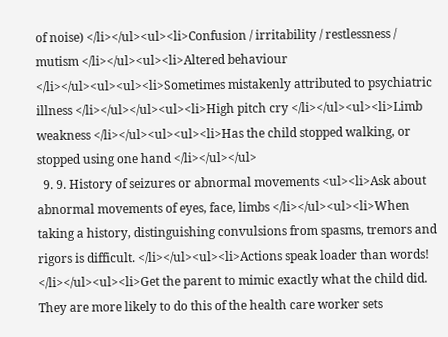of noise) </li></ul><ul><li>Confusion / irritability / restlessness / mutism </li></ul><ul><li>Altered behaviour </li></ul><ul><ul><li>Sometimes mistakenly attributed to psychiatric illness </li></ul></ul><ul><li>High pitch cry </li></ul><ul><li>Limb weakness </li></ul><ul><ul><li>Has the child stopped walking, or stopped using one hand </li></ul></ul>
  9. 9. History of seizures or abnormal movements <ul><li>Ask about abnormal movements of eyes, face, limbs </li></ul><ul><li>When taking a history, distinguishing convulsions from spasms, tremors and rigors is difficult. </li></ul><ul><li>Actions speak loader than words! </li></ul><ul><li>Get the parent to mimic exactly what the child did. They are more likely to do this of the health care worker sets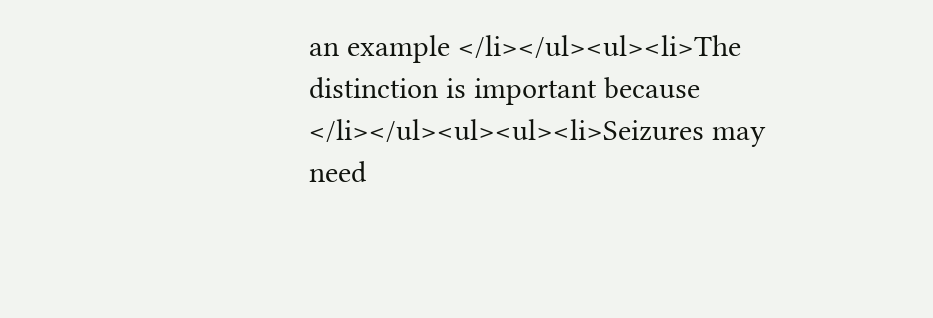an example </li></ul><ul><li>The distinction is important because </li></ul><ul><ul><li>Seizures may need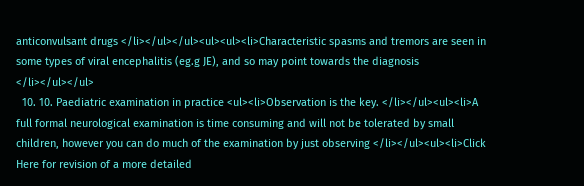anticonvulsant drugs </li></ul></ul><ul><ul><li>Characteristic spasms and tremors are seen in some types of viral encephalitis (eg.g JE), and so may point towards the diagnosis </li></ul></ul>
  10. 10. Paediatric examination in practice <ul><li>Observation is the key. </li></ul><ul><li>A full formal neurological examination is time consuming and will not be tolerated by small children, however you can do much of the examination by just observing </li></ul><ul><li>Click Here for revision of a more detailed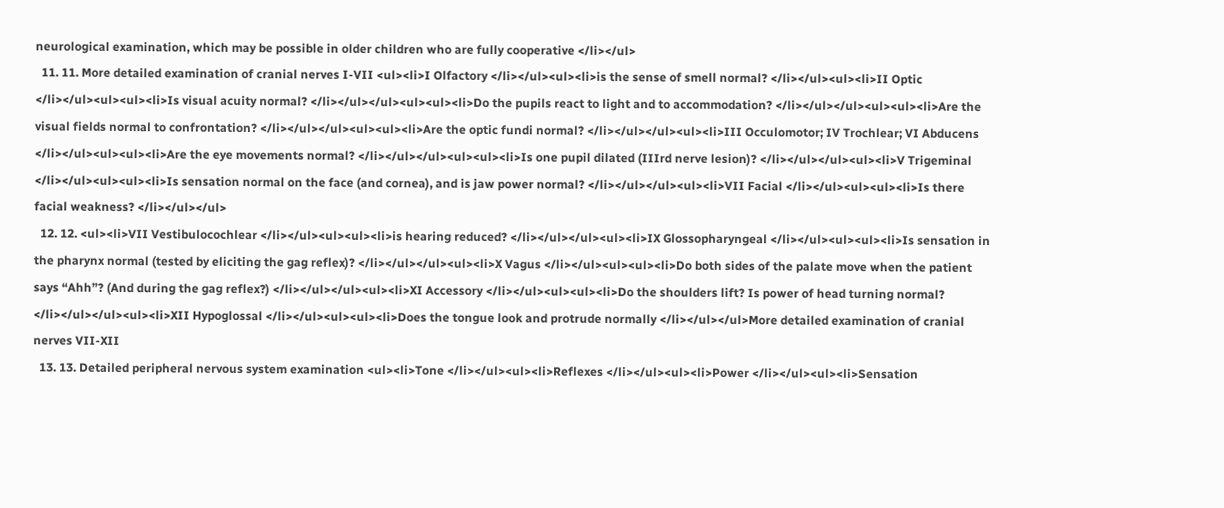neurological examination, which may be possible in older children who are fully cooperative </li></ul>
  11. 11. More detailed examination of cranial nerves I-VII <ul><li>I Olfactory </li></ul><ul><li>is the sense of smell normal? </li></ul><ul><li>II Optic </li></ul><ul><ul><li>Is visual acuity normal? </li></ul></ul><ul><ul><li>Do the pupils react to light and to accommodation? </li></ul></ul><ul><ul><li>Are the visual fields normal to confrontation? </li></ul></ul><ul><ul><li>Are the optic fundi normal? </li></ul></ul><ul><li>III Occulomotor; IV Trochlear; VI Abducens </li></ul><ul><ul><li>Are the eye movements normal? </li></ul></ul><ul><ul><li>Is one pupil dilated (IIIrd nerve lesion)? </li></ul></ul><ul><li>V Trigeminal </li></ul><ul><ul><li>Is sensation normal on the face (and cornea), and is jaw power normal? </li></ul></ul><ul><li>VII Facial </li></ul><ul><ul><li>Is there facial weakness? </li></ul></ul>
  12. 12. <ul><li>VII Vestibulocochlear </li></ul><ul><ul><li>is hearing reduced? </li></ul></ul><ul><li>IX Glossopharyngeal </li></ul><ul><ul><li>Is sensation in the pharynx normal (tested by eliciting the gag reflex)? </li></ul></ul><ul><li>X Vagus </li></ul><ul><ul><li>Do both sides of the palate move when the patient says “Ahh”? (And during the gag reflex?) </li></ul></ul><ul><li>XI Accessory </li></ul><ul><ul><li>Do the shoulders lift? Is power of head turning normal? </li></ul></ul><ul><li>XII Hypoglossal </li></ul><ul><ul><li>Does the tongue look and protrude normally </li></ul></ul>More detailed examination of cranial nerves VII-XII
  13. 13. Detailed peripheral nervous system examination <ul><li>Tone </li></ul><ul><li>Reflexes </li></ul><ul><li>Power </li></ul><ul><li>Sensation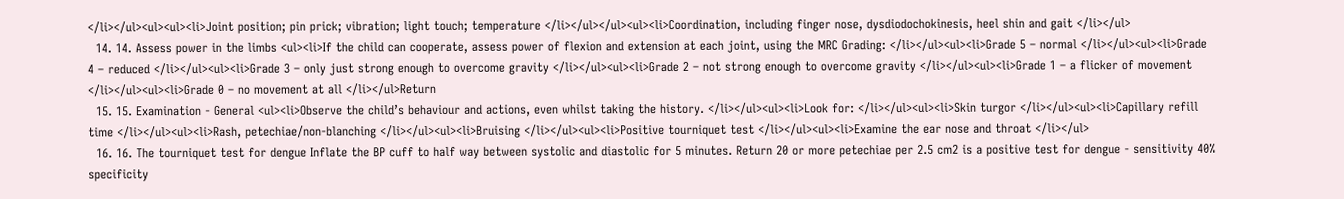</li></ul><ul><ul><li>Joint position; pin prick; vibration; light touch; temperature </li></ul></ul><ul><li>Coordination, including finger nose, dysdiodochokinesis, heel shin and gait </li></ul>
  14. 14. Assess power in the limbs <ul><li>If the child can cooperate, assess power of flexion and extension at each joint, using the MRC Grading: </li></ul><ul><li>Grade 5 – normal </li></ul><ul><li>Grade 4 – reduced </li></ul><ul><li>Grade 3 – only just strong enough to overcome gravity </li></ul><ul><li>Grade 2 – not strong enough to overcome gravity </li></ul><ul><li>Grade 1 – a flicker of movement </li></ul><ul><li>Grade 0 – no movement at all </li></ul>Return
  15. 15. Examination - General <ul><li>Observe the child’s behaviour and actions, even whilst taking the history. </li></ul><ul><li>Look for: </li></ul><ul><li>Skin turgor </li></ul><ul><li>Capillary refill time </li></ul><ul><li>Rash, petechiae/non-blanching </li></ul><ul><li>Bruising </li></ul><ul><li>Positive tourniquet test </li></ul><ul><li>Examine the ear nose and throat </li></ul>
  16. 16. The tourniquet test for dengue Inflate the BP cuff to half way between systolic and diastolic for 5 minutes. Return 20 or more petechiae per 2.5 cm2 is a positive test for dengue - sensitivity 40% specificity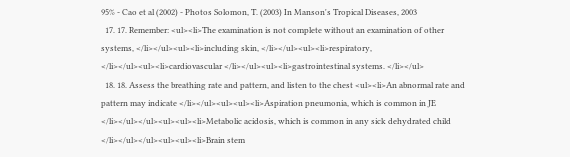95% - Cao et al (2002) - Photos Solomon, T. (2003) In Manson's Tropical Diseases, 2003
  17. 17. Remember: <ul><li>The examination is not complete without an examination of other systems, </li></ul><ul><li>including skin, </li></ul><ul><li>respiratory, </li></ul><ul><li>cardiovascular </li></ul><ul><li>gastrointestinal systems. </li></ul>
  18. 18. Assess the breathing rate and pattern, and listen to the chest <ul><li>An abnormal rate and pattern may indicate </li></ul><ul><ul><li>Aspiration pneumonia, which is common in JE </li></ul></ul><ul><ul><li>Metabolic acidosis, which is common in any sick dehydrated child </li></ul></ul><ul><ul><li>Brain stem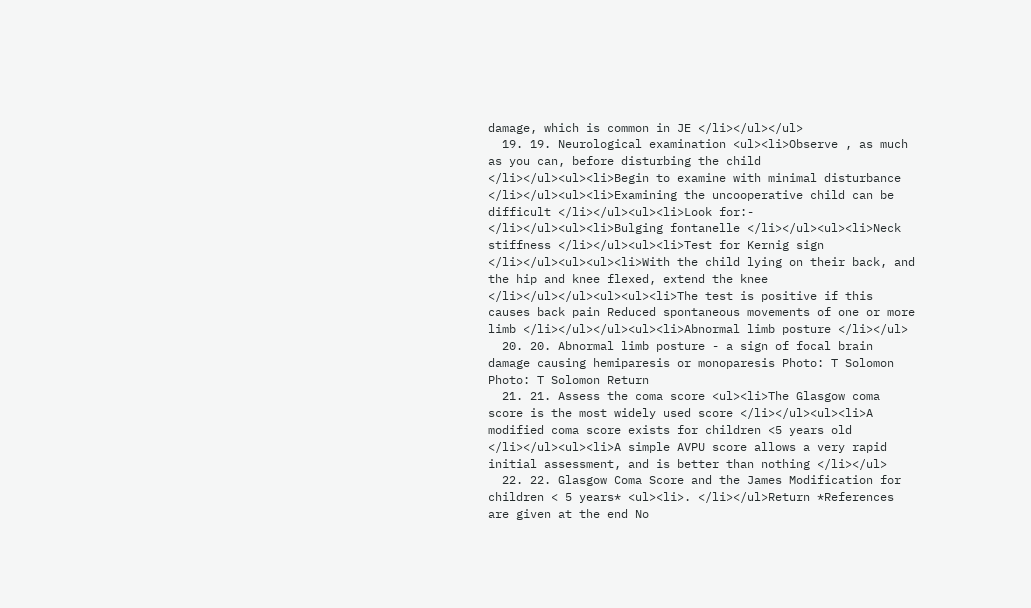damage, which is common in JE </li></ul></ul>
  19. 19. Neurological examination <ul><li>Observe , as much as you can, before disturbing the child </li></ul><ul><li>Begin to examine with minimal disturbance </li></ul><ul><li>Examining the uncooperative child can be difficult </li></ul><ul><li>Look for:- </li></ul><ul><li>Bulging fontanelle </li></ul><ul><li>Neck stiffness </li></ul><ul><li>Test for Kernig sign </li></ul><ul><ul><li>With the child lying on their back, and the hip and knee flexed, extend the knee </li></ul></ul><ul><ul><li>The test is positive if this causes back pain Reduced spontaneous movements of one or more limb </li></ul></ul><ul><li>Abnormal limb posture </li></ul>
  20. 20. Abnormal limb posture - a sign of focal brain damage causing hemiparesis or monoparesis Photo: T Solomon Photo: T Solomon Return
  21. 21. Assess the coma score <ul><li>The Glasgow coma score is the most widely used score </li></ul><ul><li>A modified coma score exists for children <5 years old </li></ul><ul><li>A simple AVPU score allows a very rapid initial assessment, and is better than nothing </li></ul>
  22. 22. Glasgow Coma Score and the James Modification for children < 5 years* <ul><li>. </li></ul>Return *References are given at the end No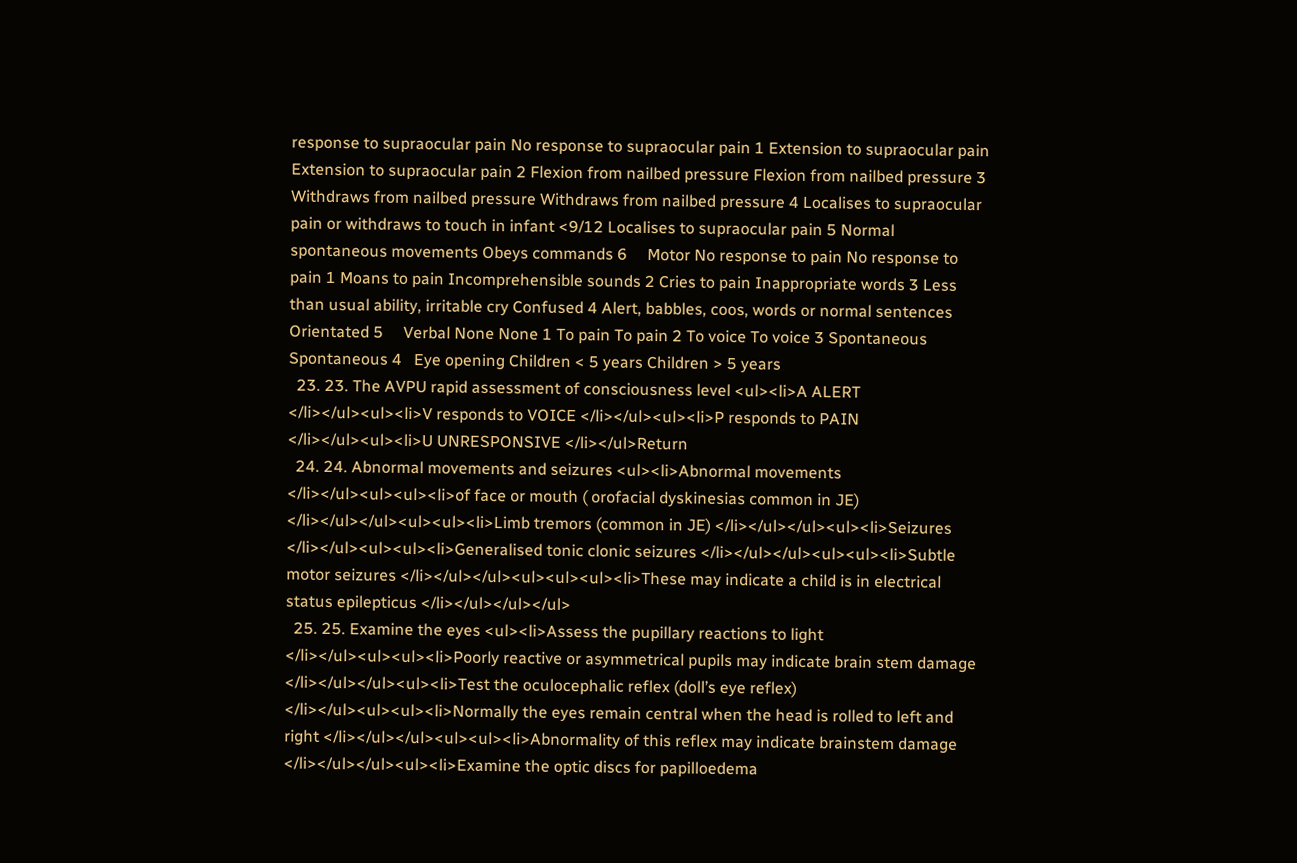response to supraocular pain No response to supraocular pain 1 Extension to supraocular pain Extension to supraocular pain 2 Flexion from nailbed pressure Flexion from nailbed pressure 3 Withdraws from nailbed pressure Withdraws from nailbed pressure 4 Localises to supraocular pain or withdraws to touch in infant <9/12 Localises to supraocular pain 5 Normal spontaneous movements Obeys commands 6     Motor No response to pain No response to pain 1 Moans to pain Incomprehensible sounds 2 Cries to pain Inappropriate words 3 Less than usual ability, irritable cry Confused 4 Alert, babbles, coos, words or normal sentences Orientated 5     Verbal None None 1 To pain To pain 2 To voice To voice 3 Spontaneous Spontaneous 4   Eye opening Children < 5 years Children > 5 years
  23. 23. The AVPU rapid assessment of consciousness level <ul><li>A ALERT </li></ul><ul><li>V responds to VOICE </li></ul><ul><li>P responds to PAIN </li></ul><ul><li>U UNRESPONSIVE </li></ul>Return
  24. 24. Abnormal movements and seizures <ul><li>Abnormal movements </li></ul><ul><ul><li>of face or mouth ( orofacial dyskinesias common in JE) </li></ul></ul><ul><ul><li>Limb tremors (common in JE) </li></ul></ul><ul><li>Seizures </li></ul><ul><ul><li>Generalised tonic clonic seizures </li></ul></ul><ul><ul><li>Subtle motor seizures </li></ul></ul><ul><ul><ul><li>These may indicate a child is in electrical status epilepticus </li></ul></ul></ul>
  25. 25. Examine the eyes <ul><li>Assess the pupillary reactions to light </li></ul><ul><ul><li>Poorly reactive or asymmetrical pupils may indicate brain stem damage </li></ul></ul><ul><li>Test the oculocephalic reflex (doll’s eye reflex) </li></ul><ul><ul><li>Normally the eyes remain central when the head is rolled to left and right </li></ul></ul><ul><ul><li>Abnormality of this reflex may indicate brainstem damage </li></ul></ul><ul><li>Examine the optic discs for papilloedema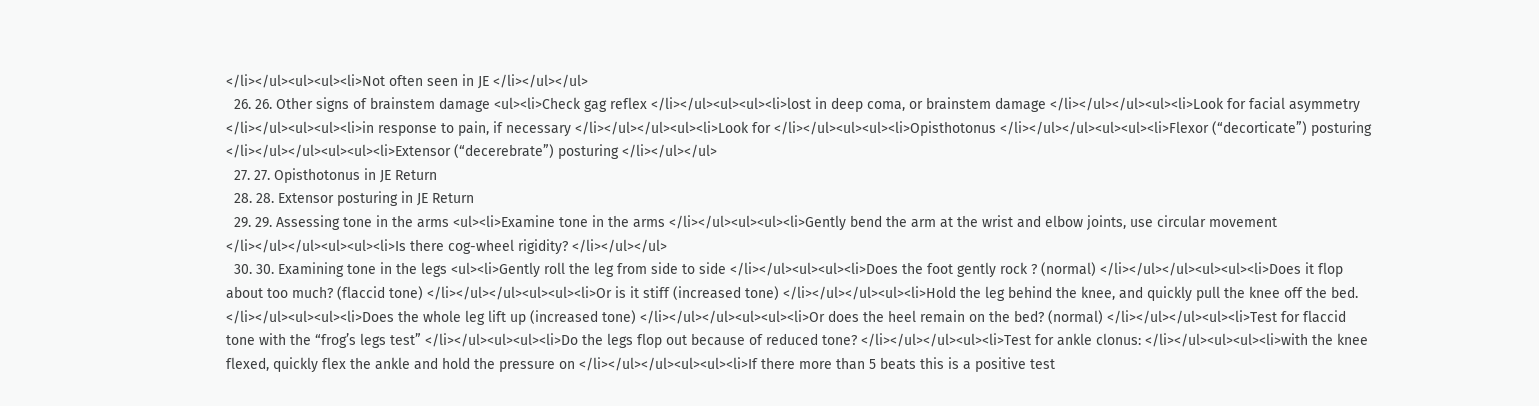</li></ul><ul><ul><li>Not often seen in JE </li></ul></ul>
  26. 26. Other signs of brainstem damage <ul><li>Check gag reflex </li></ul><ul><ul><li>lost in deep coma, or brainstem damage </li></ul></ul><ul><li>Look for facial asymmetry </li></ul><ul><ul><li>in response to pain, if necessary </li></ul></ul><ul><li>Look for </li></ul><ul><ul><li>Opisthotonus </li></ul></ul><ul><ul><li>Flexor (“decorticate”) posturing </li></ul></ul><ul><ul><li>Extensor (“decerebrate”) posturing </li></ul></ul>
  27. 27. Opisthotonus in JE Return
  28. 28. Extensor posturing in JE Return
  29. 29. Assessing tone in the arms <ul><li>Examine tone in the arms </li></ul><ul><ul><li>Gently bend the arm at the wrist and elbow joints, use circular movement </li></ul></ul><ul><ul><li>Is there cog-wheel rigidity? </li></ul></ul>
  30. 30. Examining tone in the legs <ul><li>Gently roll the leg from side to side </li></ul><ul><ul><li>Does the foot gently rock ? (normal) </li></ul></ul><ul><ul><li>Does it flop about too much? (flaccid tone) </li></ul></ul><ul><ul><li>Or is it stiff (increased tone) </li></ul></ul><ul><li>Hold the leg behind the knee, and quickly pull the knee off the bed. </li></ul><ul><ul><li>Does the whole leg lift up (increased tone) </li></ul></ul><ul><ul><li>Or does the heel remain on the bed? (normal) </li></ul></ul><ul><li>Test for flaccid tone with the “frog’s legs test” </li></ul><ul><ul><li>Do the legs flop out because of reduced tone? </li></ul></ul><ul><li>Test for ankle clonus: </li></ul><ul><ul><li>with the knee flexed, quickly flex the ankle and hold the pressure on </li></ul></ul><ul><ul><li>If there more than 5 beats this is a positive test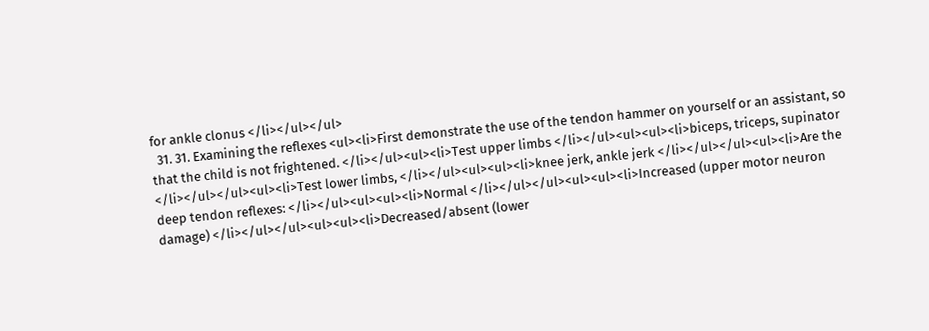for ankle clonus </li></ul></ul>
  31. 31. Examining the reflexes <ul><li>First demonstrate the use of the tendon hammer on yourself or an assistant, so that the child is not frightened. </li></ul><ul><li>Test upper limbs </li></ul><ul><ul><li>biceps, triceps, supinator </li></ul></ul><ul><li>Test lower limbs, </li></ul><ul><ul><li>knee jerk, ankle jerk </li></ul></ul><ul><li>Are the deep tendon reflexes: </li></ul><ul><ul><li>Normal </li></ul></ul><ul><ul><li>Increased (upper motor neuron damage) </li></ul></ul><ul><ul><li>Decreased/absent (lower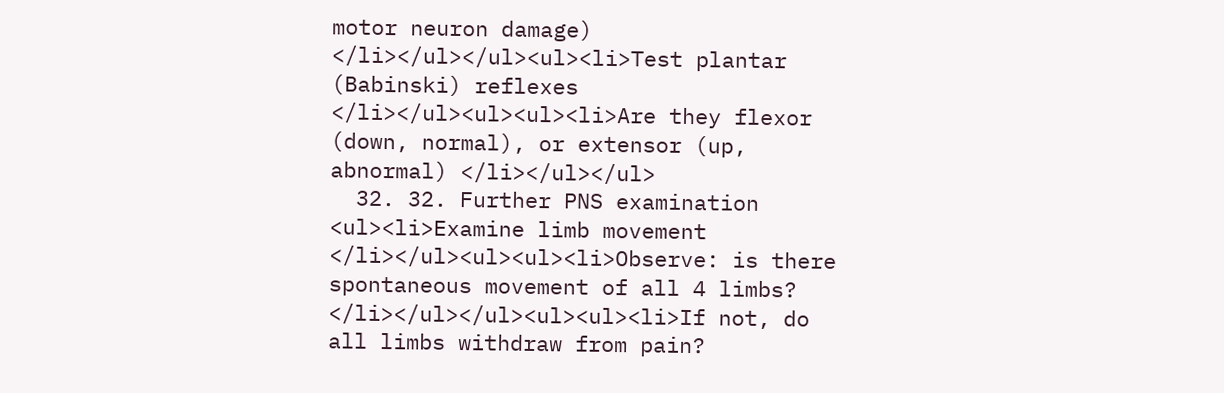motor neuron damage) </li></ul></ul><ul><li>Test plantar (Babinski) reflexes </li></ul><ul><ul><li>Are they flexor (down, normal), or extensor (up, abnormal) </li></ul></ul>
  32. 32. Further PNS examination <ul><li>Examine limb movement </li></ul><ul><ul><li>Observe: is there spontaneous movement of all 4 limbs? </li></ul></ul><ul><ul><li>If not, do all limbs withdraw from pain?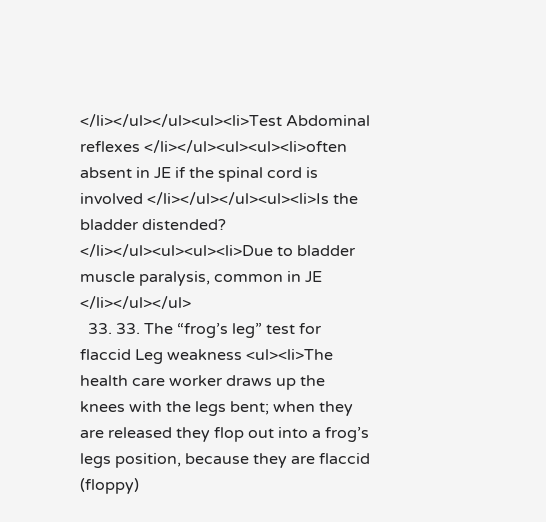</li></ul></ul><ul><li>Test Abdominal reflexes </li></ul><ul><ul><li>often absent in JE if the spinal cord is involved </li></ul></ul><ul><li>Is the bladder distended? </li></ul><ul><ul><li>Due to bladder muscle paralysis, common in JE </li></ul></ul>
  33. 33. The “frog’s leg” test for flaccid Leg weakness <ul><li>The health care worker draws up the knees with the legs bent; when they are released they flop out into a frog’s legs position, because they are flaccid (floppy)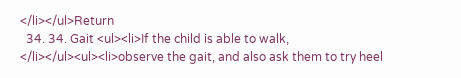</li></ul>Return
  34. 34. Gait <ul><li>If the child is able to walk, </li></ul><ul><li>observe the gait, and also ask them to try heel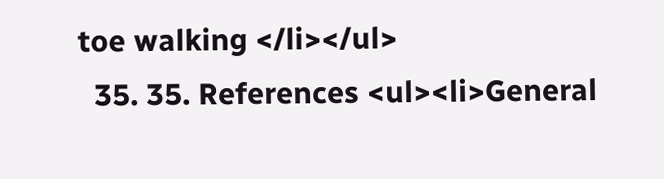toe walking </li></ul>
  35. 35. References <ul><li>General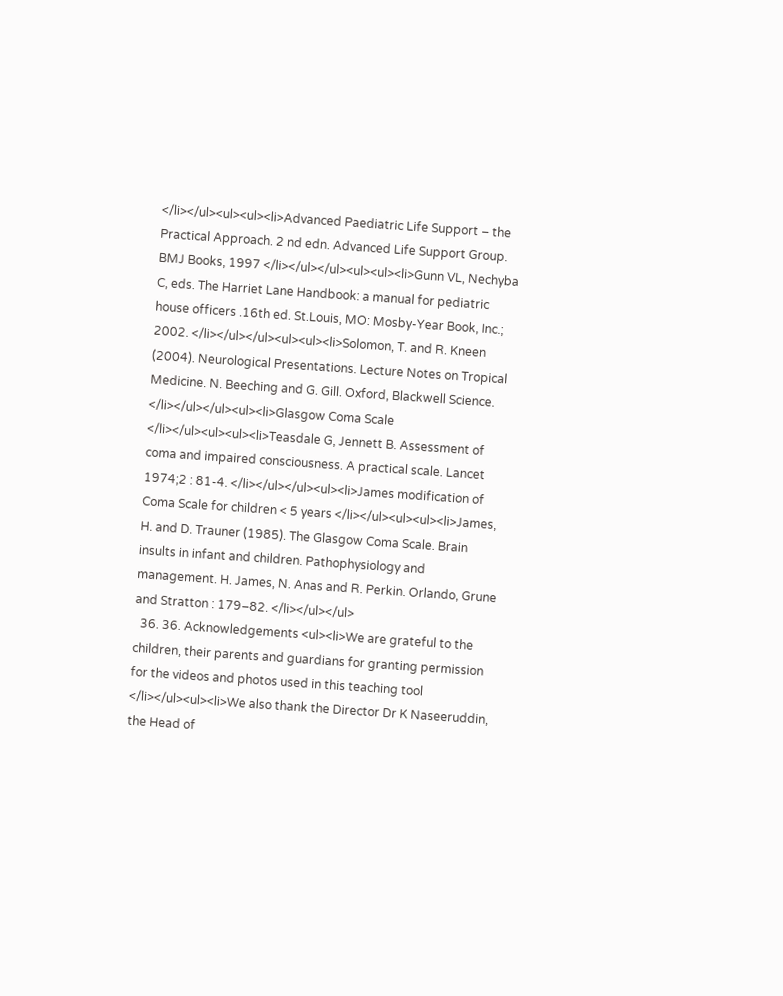</li></ul><ul><ul><li>Advanced Paediatric Life Support – the Practical Approach. 2 nd edn. Advanced Life Support Group. BMJ Books, 1997 </li></ul></ul><ul><ul><li>Gunn VL, Nechyba C, eds. The Harriet Lane Handbook: a manual for pediatric house officers .16th ed. St.Louis, MO: Mosby-Year Book, Inc.; 2002. </li></ul></ul><ul><ul><li>Solomon, T. and R. Kneen (2004). Neurological Presentations. Lecture Notes on Tropical Medicine. N. Beeching and G. Gill. Oxford, Blackwell Science. </li></ul></ul><ul><li>Glasgow Coma Scale </li></ul><ul><ul><li>Teasdale G, Jennett B. Assessment of coma and impaired consciousness. A practical scale. Lancet 1974;2 : 81-4. </li></ul></ul><ul><li>James modification of Coma Scale for children < 5 years </li></ul><ul><ul><li>James, H. and D. Trauner (1985). The Glasgow Coma Scale. Brain insults in infant and children. Pathophysiology and management. H. James, N. Anas and R. Perkin. Orlando, Grune and Stratton : 179–82. </li></ul></ul>
  36. 36. Acknowledgements <ul><li>We are grateful to the children, their parents and guardians for granting permission for the videos and photos used in this teaching tool </li></ul><ul><li>We also thank the Director Dr K Naseeruddin, the Head of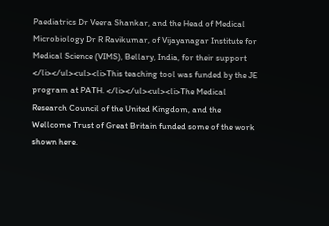Paediatrics Dr Veera Shankar, and the Head of Medical Microbiology Dr R Ravikumar, of Vijayanagar Institute for Medical Science (VIMS), Bellary, India, for their support </li></ul><ul><li>This teaching tool was funded by the JE program at PATH. </li></ul><ul><li>The Medical Research Council of the United Kingdom, and the Wellcome Trust of Great Britain funded some of the work shown here.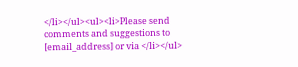</li></ul><ul><li>Please send comments and suggestions to [email_address] or via </li></ul>